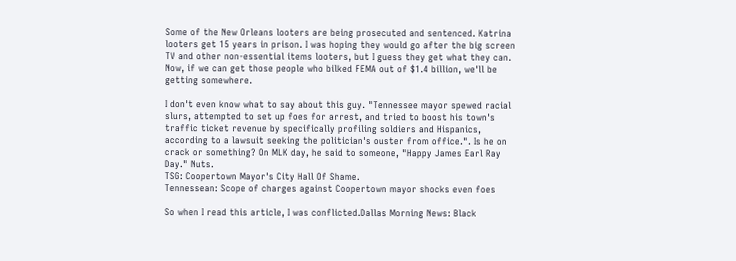Some of the New Orleans looters are being prosecuted and sentenced. Katrina looters get 15 years in prison. I was hoping they would go after the big screen TV and other non-essential items looters, but I guess they get what they can. Now, if we can get those people who bilked FEMA out of $1.4 billion, we'll be getting somewhere.

I don't even know what to say about this guy. "Tennessee mayor spewed racial slurs, attempted to set up foes for arrest, and tried to boost his town's traffic ticket revenue by specifically profiling soldiers and Hispanics, according to a lawsuit seeking the politician's ouster from office.". Is he on crack or something? On MLK day, he said to someone, "Happy James Earl Ray Day." Nuts.
TSG: Coopertown Mayor's City Hall Of Shame.
Tennessean: Scope of charges against Coopertown mayor shocks even foes

So when I read this article, I was conflicted.Dallas Morning News: Black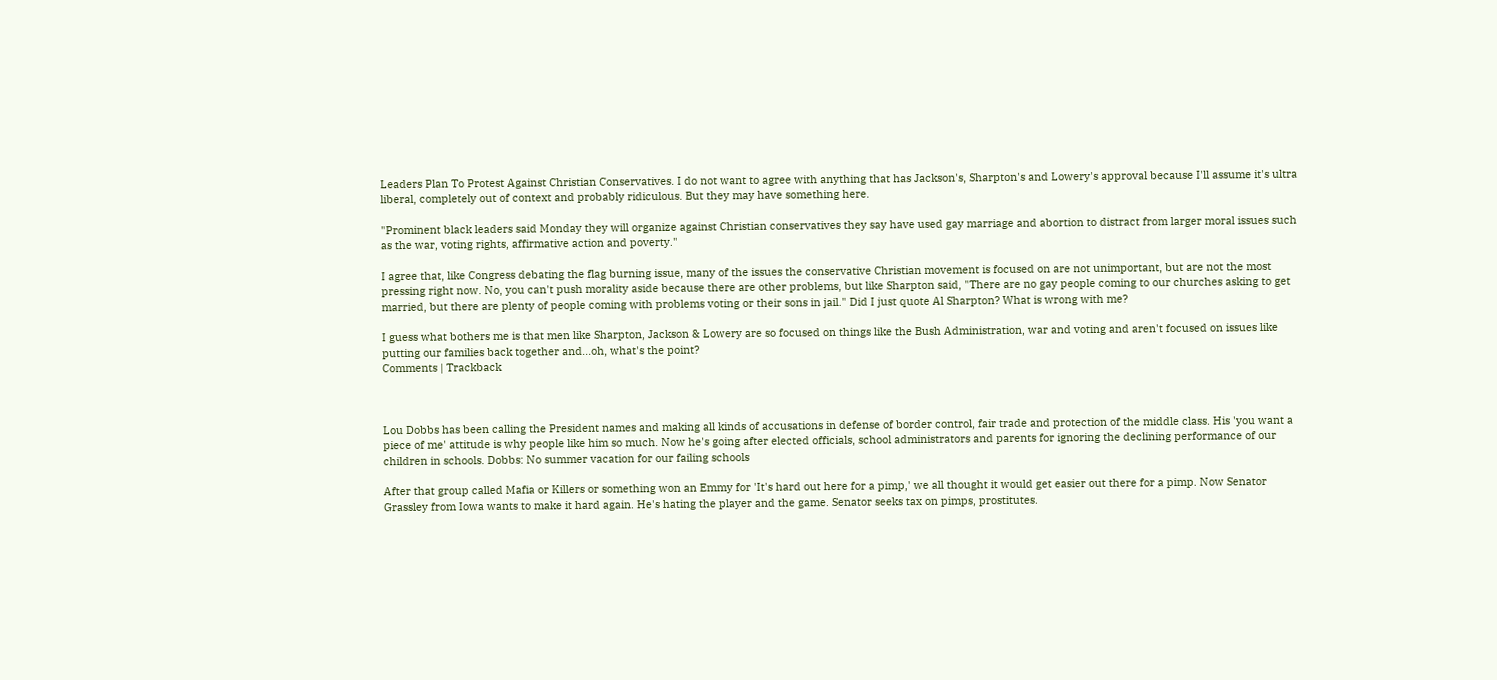Leaders Plan To Protest Against Christian Conservatives. I do not want to agree with anything that has Jackson's, Sharpton's and Lowery's approval because I'll assume it's ultra liberal, completely out of context and probably ridiculous. But they may have something here.

"Prominent black leaders said Monday they will organize against Christian conservatives they say have used gay marriage and abortion to distract from larger moral issues such as the war, voting rights, affirmative action and poverty."

I agree that, like Congress debating the flag burning issue, many of the issues the conservative Christian movement is focused on are not unimportant, but are not the most pressing right now. No, you can't push morality aside because there are other problems, but like Sharpton said, "There are no gay people coming to our churches asking to get married, but there are plenty of people coming with problems voting or their sons in jail." Did I just quote Al Sharpton? What is wrong with me?

I guess what bothers me is that men like Sharpton, Jackson & Lowery are so focused on things like the Bush Administration, war and voting and aren't focused on issues like putting our families back together and...oh, what's the point?
Comments | Trackback



Lou Dobbs has been calling the President names and making all kinds of accusations in defense of border control, fair trade and protection of the middle class. His 'you want a piece of me' attitude is why people like him so much. Now he's going after elected officials, school administrators and parents for ignoring the declining performance of our children in schools. Dobbs: No summer vacation for our failing schools

After that group called Mafia or Killers or something won an Emmy for 'It's hard out here for a pimp,' we all thought it would get easier out there for a pimp. Now Senator Grassley from Iowa wants to make it hard again. He's hating the player and the game. Senator seeks tax on pimps, prostitutes.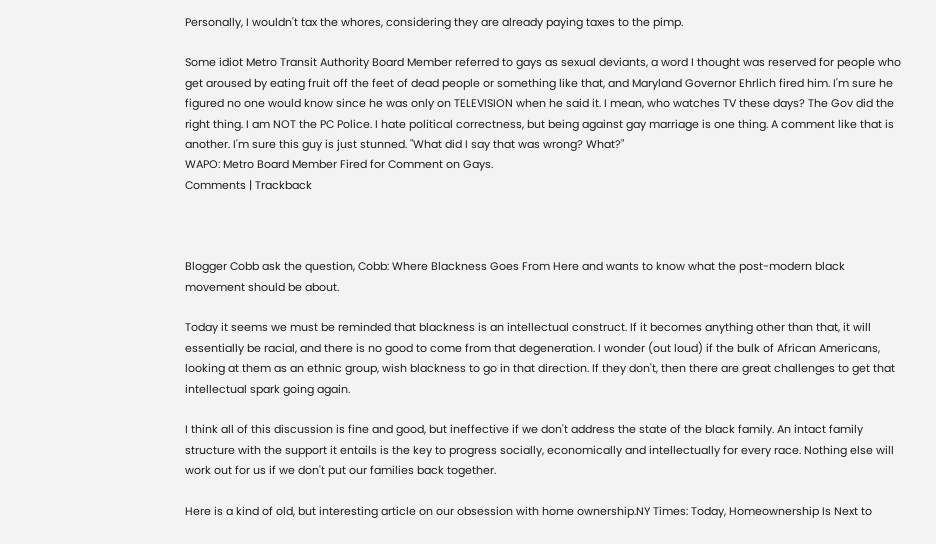Personally, I wouldn't tax the whores, considering they are already paying taxes to the pimp.

Some idiot Metro Transit Authority Board Member referred to gays as sexual deviants, a word I thought was reserved for people who get aroused by eating fruit off the feet of dead people or something like that, and Maryland Governor Ehrlich fired him. I'm sure he figured no one would know since he was only on TELEVISION when he said it. I mean, who watches TV these days? The Gov did the right thing. I am NOT the PC Police. I hate political correctness, but being against gay marriage is one thing. A comment like that is another. I'm sure this guy is just stunned. "What did I say that was wrong? What?"
WAPO: Metro Board Member Fired for Comment on Gays.
Comments | Trackback



Blogger Cobb ask the question, Cobb: Where Blackness Goes From Here and wants to know what the post-modern black movement should be about.

Today it seems we must be reminded that blackness is an intellectual construct. If it becomes anything other than that, it will essentially be racial, and there is no good to come from that degeneration. I wonder (out loud) if the bulk of African Americans, looking at them as an ethnic group, wish blackness to go in that direction. If they don't, then there are great challenges to get that intellectual spark going again.

I think all of this discussion is fine and good, but ineffective if we don't address the state of the black family. An intact family structure with the support it entails is the key to progress socially, economically and intellectually for every race. Nothing else will work out for us if we don't put our families back together.

Here is a kind of old, but interesting article on our obsession with home ownership.NY Times: Today, Homeownership Is Next to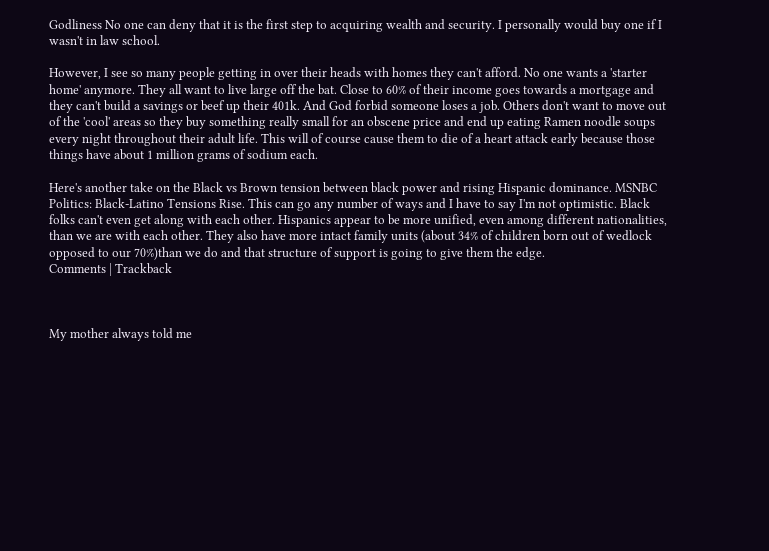Godliness No one can deny that it is the first step to acquiring wealth and security. I personally would buy one if I wasn't in law school.

However, I see so many people getting in over their heads with homes they can't afford. No one wants a 'starter home' anymore. They all want to live large off the bat. Close to 60% of their income goes towards a mortgage and they can't build a savings or beef up their 401k. And God forbid someone loses a job. Others don't want to move out of the 'cool' areas so they buy something really small for an obscene price and end up eating Ramen noodle soups every night throughout their adult life. This will of course cause them to die of a heart attack early because those things have about 1 million grams of sodium each.

Here's another take on the Black vs Brown tension between black power and rising Hispanic dominance. MSNBC Politics: Black-Latino Tensions Rise. This can go any number of ways and I have to say I'm not optimistic. Black folks can't even get along with each other. Hispanics appear to be more unified, even among different nationalities, than we are with each other. They also have more intact family units (about 34% of children born out of wedlock opposed to our 70%)than we do and that structure of support is going to give them the edge.
Comments | Trackback



My mother always told me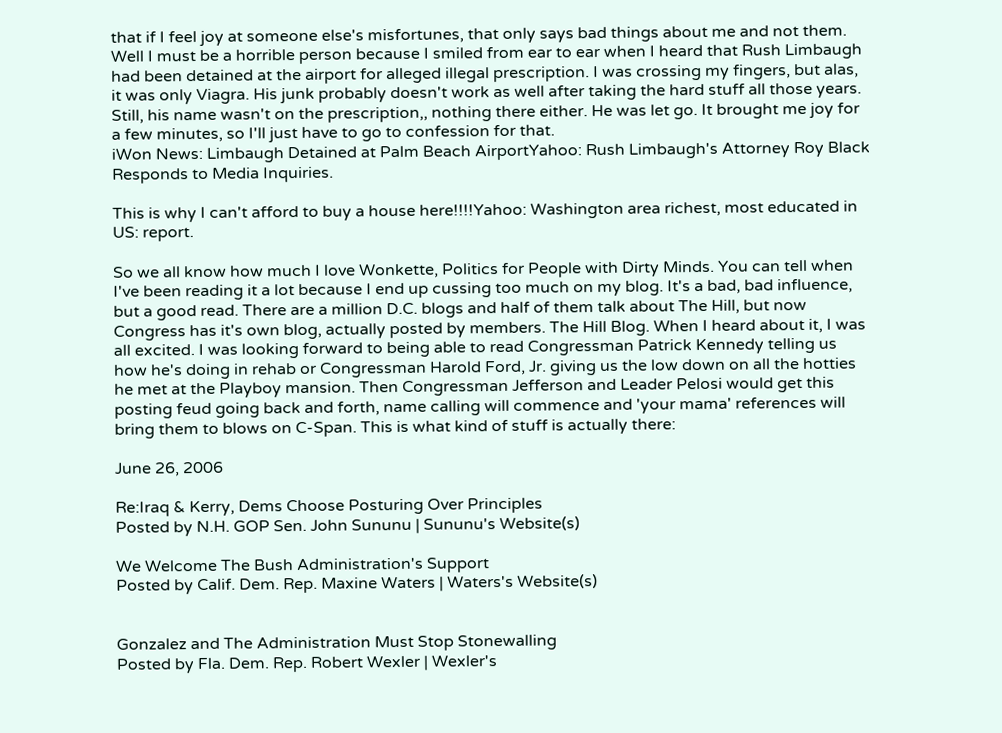that if I feel joy at someone else's misfortunes, that only says bad things about me and not them. Well I must be a horrible person because I smiled from ear to ear when I heard that Rush Limbaugh had been detained at the airport for alleged illegal prescription. I was crossing my fingers, but alas, it was only Viagra. His junk probably doesn't work as well after taking the hard stuff all those years. Still, his name wasn't on the prescription,, nothing there either. He was let go. It brought me joy for a few minutes, so I'll just have to go to confession for that.
iWon News: Limbaugh Detained at Palm Beach AirportYahoo: Rush Limbaugh's Attorney Roy Black Responds to Media Inquiries.

This is why I can't afford to buy a house here!!!!Yahoo: Washington area richest, most educated in US: report.

So we all know how much I love Wonkette, Politics for People with Dirty Minds. You can tell when I've been reading it a lot because I end up cussing too much on my blog. It's a bad, bad influence, but a good read. There are a million D.C. blogs and half of them talk about The Hill, but now Congress has it's own blog, actually posted by members. The Hill Blog. When I heard about it, I was all excited. I was looking forward to being able to read Congressman Patrick Kennedy telling us how he's doing in rehab or Congressman Harold Ford, Jr. giving us the low down on all the hotties he met at the Playboy mansion. Then Congressman Jefferson and Leader Pelosi would get this posting feud going back and forth, name calling will commence and 'your mama' references will bring them to blows on C-Span. This is what kind of stuff is actually there:

June 26, 2006

Re:Iraq & Kerry, Dems Choose Posturing Over Principles
Posted by N.H. GOP Sen. John Sununu | Sununu's Website(s)

We Welcome The Bush Administration's Support
Posted by Calif. Dem. Rep. Maxine Waters | Waters's Website(s)


Gonzalez and The Administration Must Stop Stonewalling
Posted by Fla. Dem. Rep. Robert Wexler | Wexler's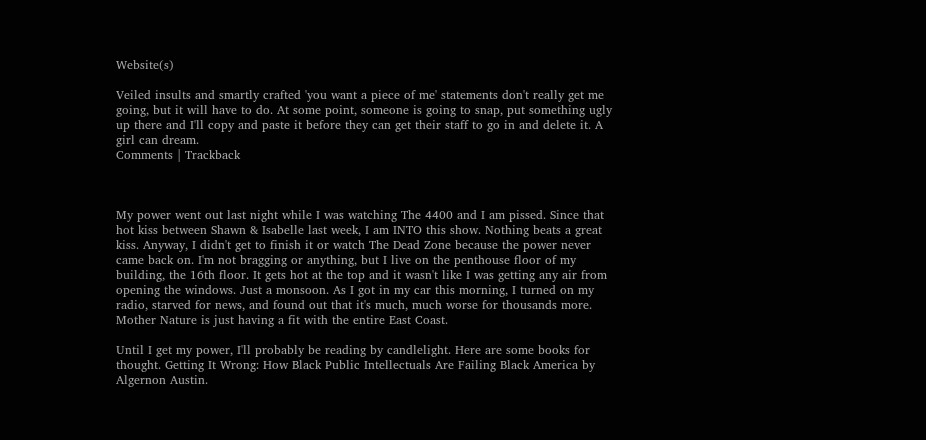Website(s)

Veiled insults and smartly crafted 'you want a piece of me' statements don't really get me going, but it will have to do. At some point, someone is going to snap, put something ugly up there and I'll copy and paste it before they can get their staff to go in and delete it. A girl can dream.
Comments | Trackback



My power went out last night while I was watching The 4400 and I am pissed. Since that hot kiss between Shawn & Isabelle last week, I am INTO this show. Nothing beats a great kiss. Anyway, I didn't get to finish it or watch The Dead Zone because the power never came back on. I'm not bragging or anything, but I live on the penthouse floor of my building, the 16th floor. It gets hot at the top and it wasn't like I was getting any air from opening the windows. Just a monsoon. As I got in my car this morning, I turned on my radio, starved for news, and found out that it's much, much worse for thousands more. Mother Nature is just having a fit with the entire East Coast.

Until I get my power, I'll probably be reading by candlelight. Here are some books for thought. Getting It Wrong: How Black Public Intellectuals Are Failing Black America by Algernon Austin.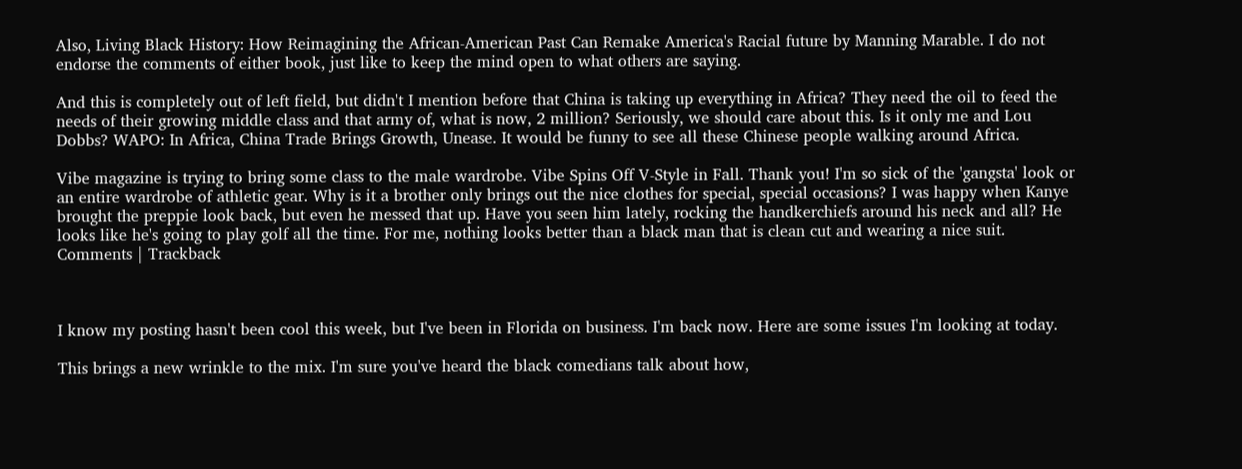Also, Living Black History: How Reimagining the African-American Past Can Remake America's Racial future by Manning Marable. I do not endorse the comments of either book, just like to keep the mind open to what others are saying.

And this is completely out of left field, but didn't I mention before that China is taking up everything in Africa? They need the oil to feed the needs of their growing middle class and that army of, what is now, 2 million? Seriously, we should care about this. Is it only me and Lou Dobbs? WAPO: In Africa, China Trade Brings Growth, Unease. It would be funny to see all these Chinese people walking around Africa.

Vibe magazine is trying to bring some class to the male wardrobe. Vibe Spins Off V-Style in Fall. Thank you! I'm so sick of the 'gangsta' look or an entire wardrobe of athletic gear. Why is it a brother only brings out the nice clothes for special, special occasions? I was happy when Kanye brought the preppie look back, but even he messed that up. Have you seen him lately, rocking the handkerchiefs around his neck and all? He looks like he's going to play golf all the time. For me, nothing looks better than a black man that is clean cut and wearing a nice suit.
Comments | Trackback



I know my posting hasn't been cool this week, but I've been in Florida on business. I'm back now. Here are some issues I'm looking at today.

This brings a new wrinkle to the mix. I'm sure you've heard the black comedians talk about how,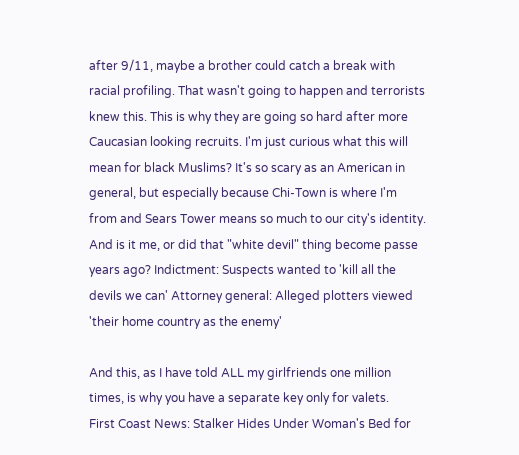after 9/11, maybe a brother could catch a break with racial profiling. That wasn't going to happen and terrorists knew this. This is why they are going so hard after more Caucasian looking recruits. I'm just curious what this will mean for black Muslims? It's so scary as an American in general, but especially because Chi-Town is where I'm from and Sears Tower means so much to our city's identity. And is it me, or did that "white devil" thing become passe years ago? Indictment: Suspects wanted to 'kill all the devils we can' Attorney general: Alleged plotters viewed 'their home country as the enemy'

And this, as I have told ALL my girlfriends one million times, is why you have a separate key only for valets.
First Coast News: Stalker Hides Under Woman's Bed for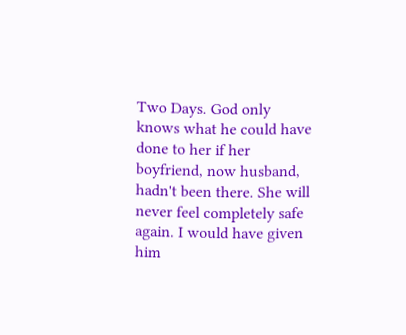Two Days. God only knows what he could have done to her if her boyfriend, now husband, hadn't been there. She will never feel completely safe again. I would have given him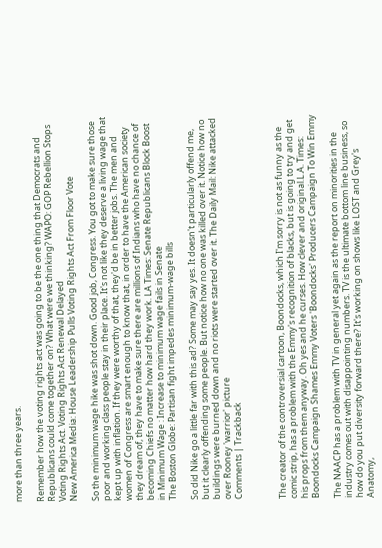more than three years.

Remember how the voting rights act was going to be the one thing that Democrats and Republicans could come together on? What were we thinking? WAPO: GOP Rebellion Stops Voting Rights Act. Voting Rights Act Renewal Delayed
New America Media: House Leadership Pulls Voting Rights Act From Floor Vote

So the minimum wage hike was shot down. Good job, Congress. You got to make sure those poor and working class people stay in their place. It's not like they deserve a living wage that kept up with inflation. If they were worthy of that, they'd be in better jobs. The men and women of Congress are smart enough to know that, in order to have the American society they dream of, they have to make sure there are millions of Indians who have no chance of becoming Chiefs no matter how hard they work. LA Times: Senate Republicans Block Boost in Minimum Wage : Increase to minimum wage fails in Senate
The Boston Globe: Partisan fight impedes minimum-wage bills

So did Nike go a little far with this ad? Some may say yes. It doesn't particularly offend me, but it clearly offending some people. But notice how no one was killed over it. Notice how no buildings were burned down and no riots were started over it. The Daily Mail: Nike attacked over Rooney 'warrior' picture
Comments | Trackback



The creator of the controversial cartoon, Boondocks, which I'm sorry is not as funny as the comic strip, has a problem with the Emmy's recognition of blacks, but is going to try and get his props from them anyway. Oh yes and he curses. How clever and original.L.A. Times: Boondocks Campaign Shames Emmy Voters 'Boondocks' Producers Campaign To Win Emmy

The NAACP has a problem with TV in general yet again as the report on minorities in the industry comes out with disappointing numbers. TV is the ultimate bottom line business, so how do you put diversity forward there? It's working on shows like LOST and Grey's Anatomy,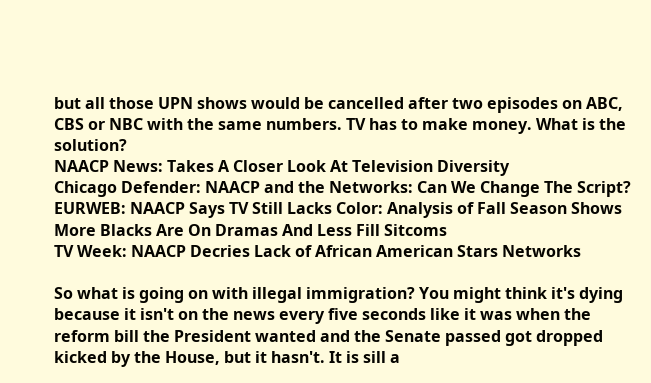but all those UPN shows would be cancelled after two episodes on ABC, CBS or NBC with the same numbers. TV has to make money. What is the solution?
NAACP News: Takes A Closer Look At Television Diversity
Chicago Defender: NAACP and the Networks: Can We Change The Script?
EURWEB: NAACP Says TV Still Lacks Color: Analysis of Fall Season Shows More Blacks Are On Dramas And Less Fill Sitcoms
TV Week: NAACP Decries Lack of African American Stars Networks

So what is going on with illegal immigration? You might think it's dying because it isn't on the news every five seconds like it was when the reform bill the President wanted and the Senate passed got dropped kicked by the House, but it hasn't. It is sill a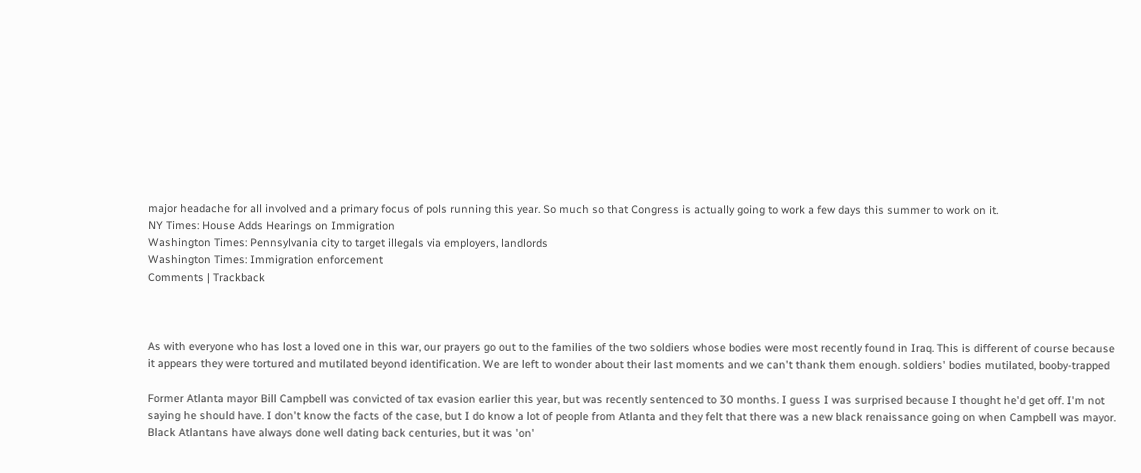major headache for all involved and a primary focus of pols running this year. So much so that Congress is actually going to work a few days this summer to work on it.
NY Times: House Adds Hearings on Immigration
Washington Times: Pennsylvania city to target illegals via employers, landlords
Washington Times: Immigration enforcement
Comments | Trackback



As with everyone who has lost a loved one in this war, our prayers go out to the families of the two soldiers whose bodies were most recently found in Iraq. This is different of course because it appears they were tortured and mutilated beyond identification. We are left to wonder about their last moments and we can't thank them enough. soldiers' bodies mutilated, booby-trapped

Former Atlanta mayor Bill Campbell was convicted of tax evasion earlier this year, but was recently sentenced to 30 months. I guess I was surprised because I thought he'd get off. I'm not saying he should have. I don't know the facts of the case, but I do know a lot of people from Atlanta and they felt that there was a new black renaissance going on when Campbell was mayor. Black Atlantans have always done well dating back centuries, but it was 'on'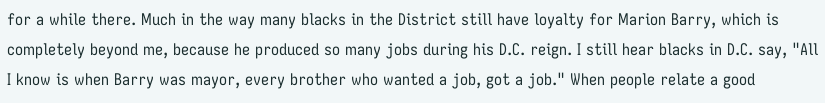for a while there. Much in the way many blacks in the District still have loyalty for Marion Barry, which is completely beyond me, because he produced so many jobs during his D.C. reign. I still hear blacks in D.C. say, "All I know is when Barry was mayor, every brother who wanted a job, got a job." When people relate a good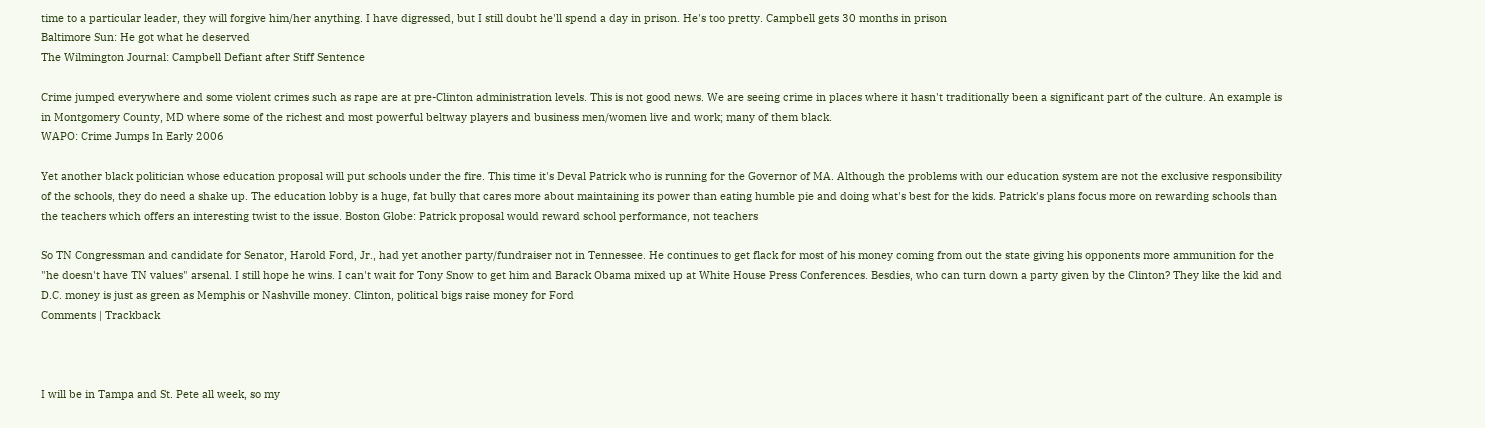time to a particular leader, they will forgive him/her anything. I have digressed, but I still doubt he'll spend a day in prison. He's too pretty. Campbell gets 30 months in prison
Baltimore Sun: He got what he deserved
The Wilmington Journal: Campbell Defiant after Stiff Sentence

Crime jumped everywhere and some violent crimes such as rape are at pre-Clinton administration levels. This is not good news. We are seeing crime in places where it hasn't traditionally been a significant part of the culture. An example is in Montgomery County, MD where some of the richest and most powerful beltway players and business men/women live and work; many of them black.
WAPO: Crime Jumps In Early 2006

Yet another black politician whose education proposal will put schools under the fire. This time it's Deval Patrick who is running for the Governor of MA. Although the problems with our education system are not the exclusive responsibility of the schools, they do need a shake up. The education lobby is a huge, fat bully that cares more about maintaining its power than eating humble pie and doing what's best for the kids. Patrick's plans focus more on rewarding schools than the teachers which offers an interesting twist to the issue. Boston Globe: Patrick proposal would reward school performance, not teachers

So TN Congressman and candidate for Senator, Harold Ford, Jr., had yet another party/fundraiser not in Tennessee. He continues to get flack for most of his money coming from out the state giving his opponents more ammunition for the "he doesn't have TN values" arsenal. I still hope he wins. I can't wait for Tony Snow to get him and Barack Obama mixed up at White House Press Conferences. Besdies, who can turn down a party given by the Clinton? They like the kid and D.C. money is just as green as Memphis or Nashville money. Clinton, political bigs raise money for Ford
Comments | Trackback



I will be in Tampa and St. Pete all week, so my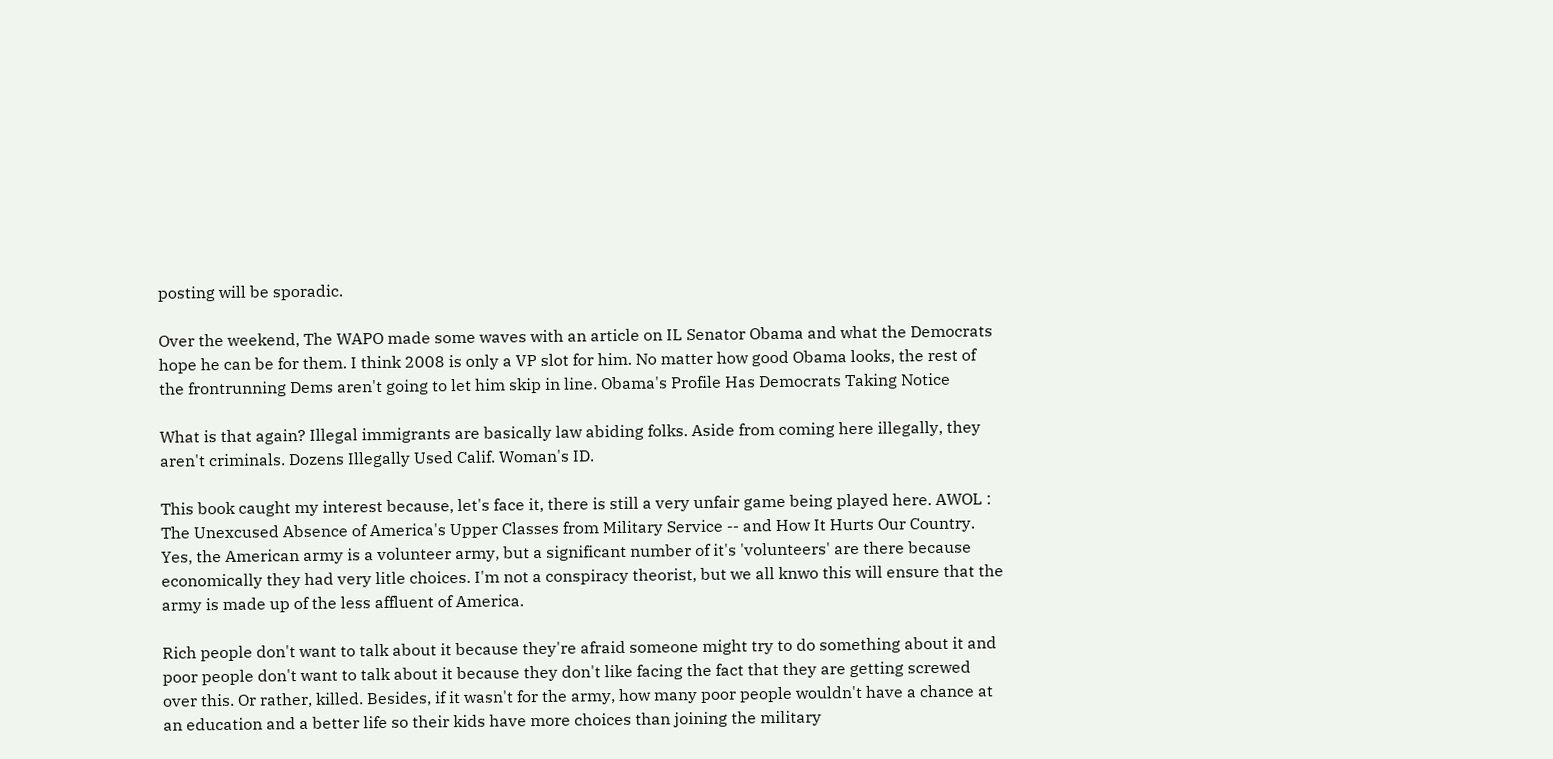posting will be sporadic.

Over the weekend, The WAPO made some waves with an article on IL Senator Obama and what the Democrats hope he can be for them. I think 2008 is only a VP slot for him. No matter how good Obama looks, the rest of the frontrunning Dems aren't going to let him skip in line. Obama's Profile Has Democrats Taking Notice

What is that again? Illegal immigrants are basically law abiding folks. Aside from coming here illegally, they aren't criminals. Dozens Illegally Used Calif. Woman's ID.

This book caught my interest because, let's face it, there is still a very unfair game being played here. AWOL : The Unexcused Absence of America's Upper Classes from Military Service -- and How It Hurts Our Country. Yes, the American army is a volunteer army, but a significant number of it's 'volunteers' are there because economically they had very litle choices. I'm not a conspiracy theorist, but we all knwo this will ensure that the army is made up of the less affluent of America.

Rich people don't want to talk about it because they're afraid someone might try to do something about it and poor people don't want to talk about it because they don't like facing the fact that they are getting screwed over this. Or rather, killed. Besides, if it wasn't for the army, how many poor people wouldn't have a chance at an education and a better life so their kids have more choices than joining the military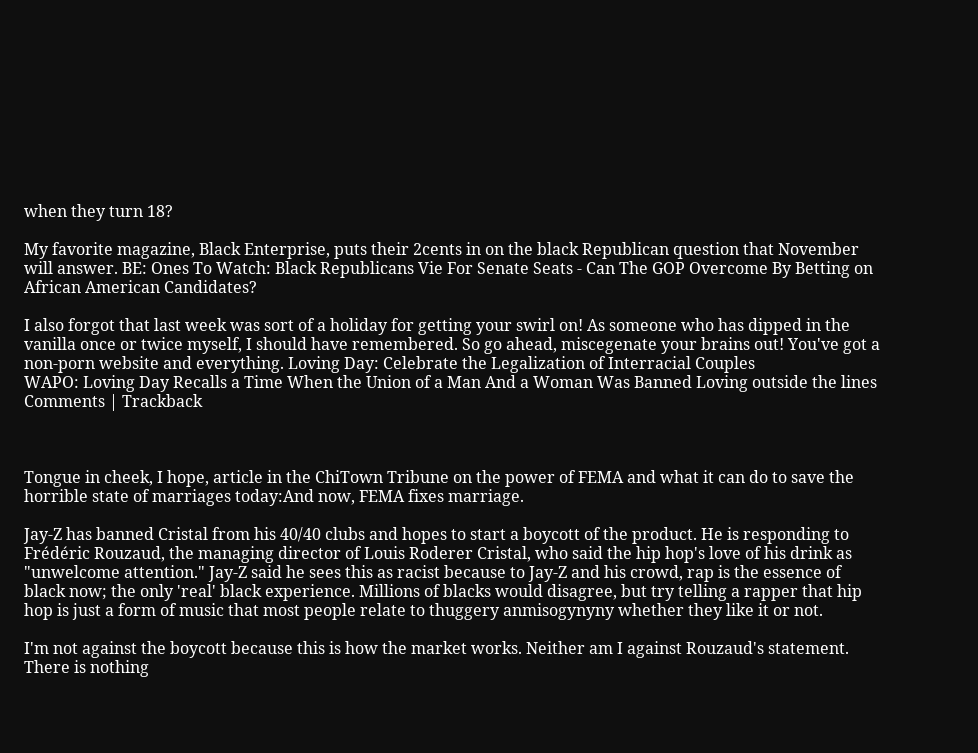when they turn 18?

My favorite magazine, Black Enterprise, puts their 2cents in on the black Republican question that November will answer. BE: Ones To Watch: Black Republicans Vie For Senate Seats - Can The GOP Overcome By Betting on African American Candidates?

I also forgot that last week was sort of a holiday for getting your swirl on! As someone who has dipped in the vanilla once or twice myself, I should have remembered. So go ahead, miscegenate your brains out! You've got a non-porn website and everything. Loving Day: Celebrate the Legalization of Interracial Couples
WAPO: Loving Day Recalls a Time When the Union of a Man And a Woman Was Banned Loving outside the lines
Comments | Trackback



Tongue in cheek, I hope, article in the ChiTown Tribune on the power of FEMA and what it can do to save the horrible state of marriages today:And now, FEMA fixes marriage.

Jay-Z has banned Cristal from his 40/40 clubs and hopes to start a boycott of the product. He is responding to Frédéric Rouzaud, the managing director of Louis Roderer Cristal, who said the hip hop's love of his drink as "unwelcome attention." Jay-Z said he sees this as racist because to Jay-Z and his crowd, rap is the essence of black now; the only 'real' black experience. Millions of blacks would disagree, but try telling a rapper that hip hop is just a form of music that most people relate to thuggery anmisogynyny whether they like it or not.

I'm not against the boycott because this is how the market works. Neither am I against Rouzaud's statement. There is nothing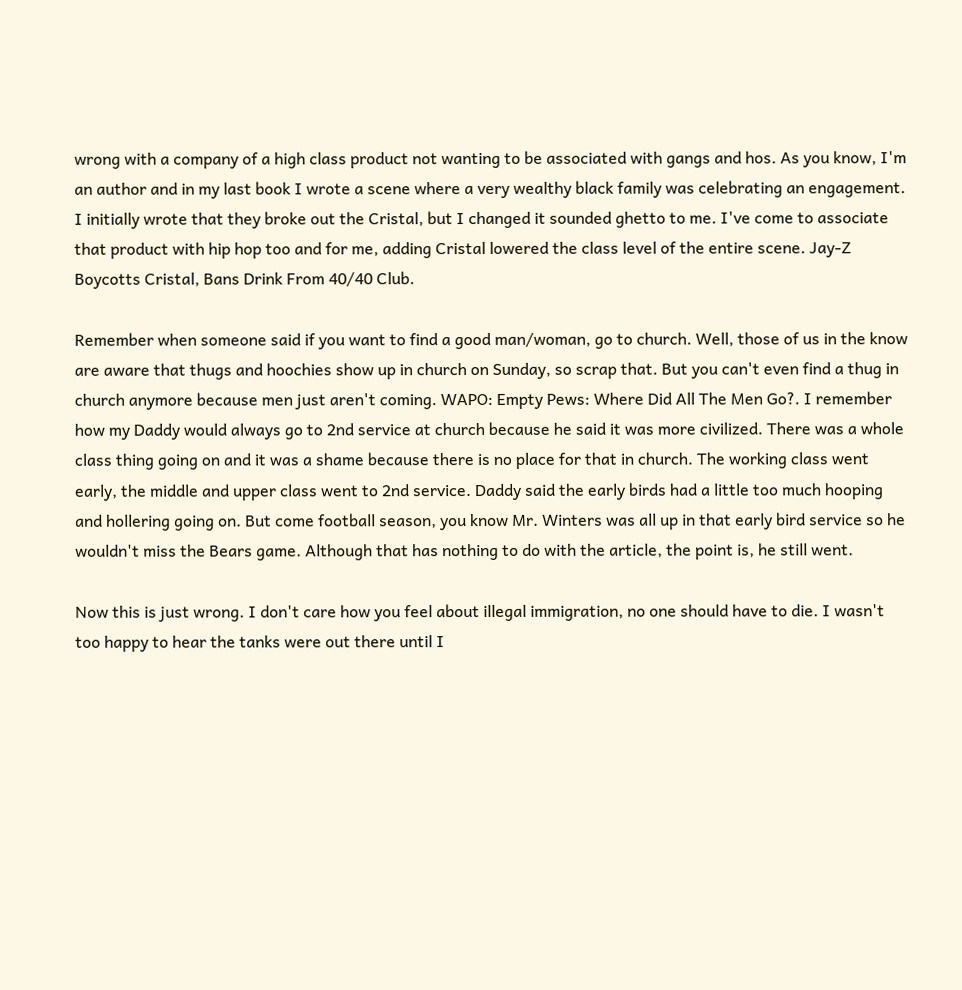wrong with a company of a high class product not wanting to be associated with gangs and hos. As you know, I'm an author and in my last book I wrote a scene where a very wealthy black family was celebrating an engagement. I initially wrote that they broke out the Cristal, but I changed it sounded ghetto to me. I've come to associate that product with hip hop too and for me, adding Cristal lowered the class level of the entire scene. Jay-Z Boycotts Cristal, Bans Drink From 40/40 Club.

Remember when someone said if you want to find a good man/woman, go to church. Well, those of us in the know are aware that thugs and hoochies show up in church on Sunday, so scrap that. But you can't even find a thug in church anymore because men just aren't coming. WAPO: Empty Pews: Where Did All The Men Go?. I remember how my Daddy would always go to 2nd service at church because he said it was more civilized. There was a whole class thing going on and it was a shame because there is no place for that in church. The working class went early, the middle and upper class went to 2nd service. Daddy said the early birds had a little too much hooping and hollering going on. But come football season, you know Mr. Winters was all up in that early bird service so he wouldn't miss the Bears game. Although that has nothing to do with the article, the point is, he still went.

Now this is just wrong. I don't care how you feel about illegal immigration, no one should have to die. I wasn't too happy to hear the tanks were out there until I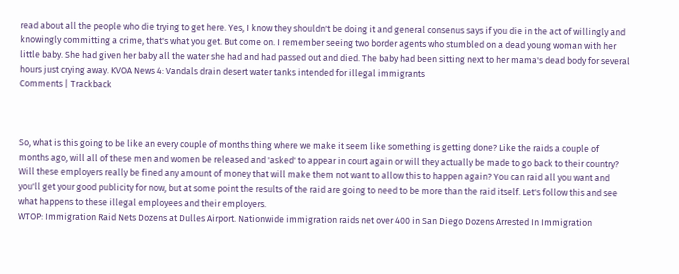read about all the people who die trying to get here. Yes, I know they shouldn't be doing it and general consenus says if you die in the act of willingly and knowingly committing a crime, that's what you get. But come on. I remember seeing two border agents who stumbled on a dead young woman with her little baby. She had given her baby all the water she had and had passed out and died. The baby had been sitting next to her mama's dead body for several hours just crying away. KVOA News 4: Vandals drain desert water tanks intended for illegal immigrants
Comments | Trackback



So, what is this going to be like an every couple of months thing where we make it seem like something is getting done? Like the raids a couple of months ago, will all of these men and women be released and 'asked' to appear in court again or will they actually be made to go back to their country? Will these employers really be fined any amount of money that will make them not want to allow this to happen again? You can raid all you want and you'll get your good publicity for now, but at some point the results of the raid are going to need to be more than the raid itself. Let's follow this and see what happens to these illegal employees and their employers.
WTOP: Immigration Raid Nets Dozens at Dulles Airport. Nationwide immigration raids net over 400 in San Diego Dozens Arrested In Immigration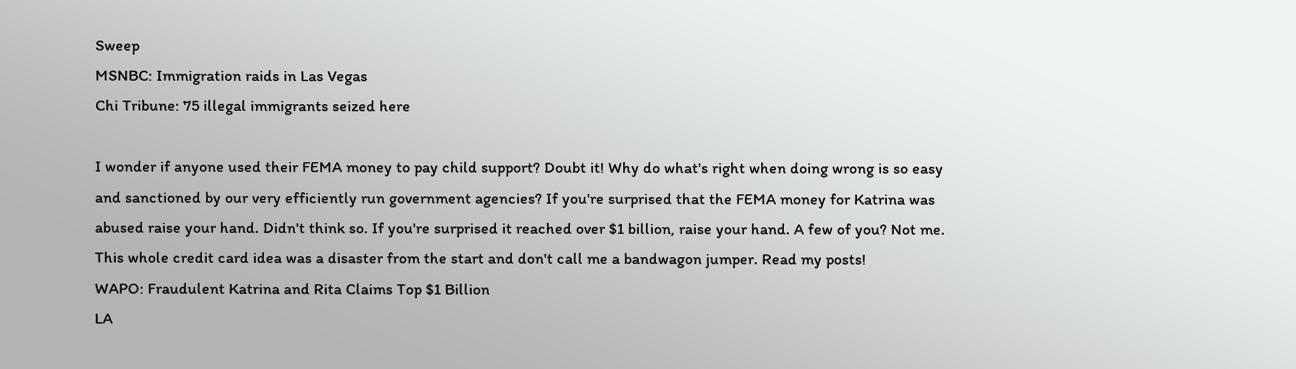Sweep
MSNBC: Immigration raids in Las Vegas
Chi Tribune: 75 illegal immigrants seized here

I wonder if anyone used their FEMA money to pay child support? Doubt it! Why do what's right when doing wrong is so easy and sanctioned by our very efficiently run government agencies? If you're surprised that the FEMA money for Katrina was abused raise your hand. Didn't think so. If you're surprised it reached over $1 billion, raise your hand. A few of you? Not me. This whole credit card idea was a disaster from the start and don't call me a bandwagon jumper. Read my posts!
WAPO: Fraudulent Katrina and Rita Claims Top $1 Billion
LA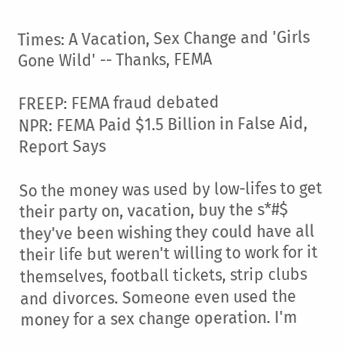Times: A Vacation, Sex Change and 'Girls Gone Wild' -- Thanks, FEMA

FREEP: FEMA fraud debated
NPR: FEMA Paid $1.5 Billion in False Aid, Report Says

So the money was used by low-lifes to get their party on, vacation, buy the s*#$ they've been wishing they could have all their life but weren't willing to work for it themselves, football tickets, strip clubs and divorces. Someone even used the money for a sex change operation. I'm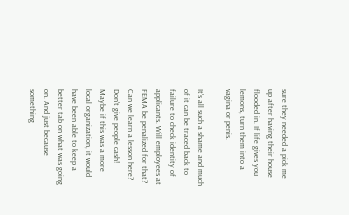sure they needed a pick me up after having their house flooded in. If life gives you lemons, turn them into a vagina or penis.

It's all such a shame and much of it can be traced back to failure to check identity of applicants. Will employees at FEMA be penalized for that? Can we learn a lesson here? Don't give people cash! Maybe if this was a more local organization, it would have been able to keep a better tab on what was going on. And just because something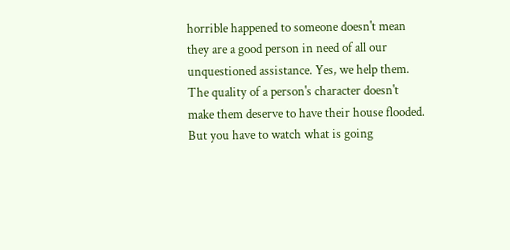horrible happened to someone doesn't mean they are a good person in need of all our unquestioned assistance. Yes, we help them. The quality of a person's character doesn't make them deserve to have their house flooded. But you have to watch what is going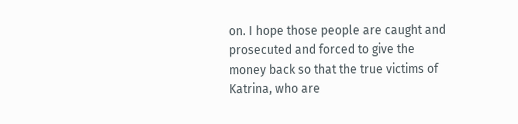on. I hope those people are caught and prosecuted and forced to give the money back so that the true victims of Katrina, who are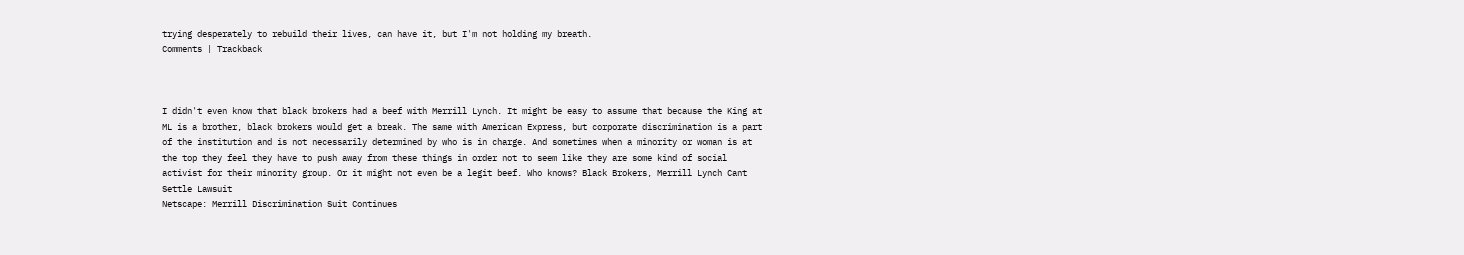trying desperately to rebuild their lives, can have it, but I'm not holding my breath.
Comments | Trackback



I didn't even know that black brokers had a beef with Merrill Lynch. It might be easy to assume that because the King at ML is a brother, black brokers would get a break. The same with American Express, but corporate discrimination is a part of the institution and is not necessarily determined by who is in charge. And sometimes when a minority or woman is at the top they feel they have to push away from these things in order not to seem like they are some kind of social activist for their minority group. Or it might not even be a legit beef. Who knows? Black Brokers, Merrill Lynch Cant Settle Lawsuit
Netscape: Merrill Discrimination Suit Continues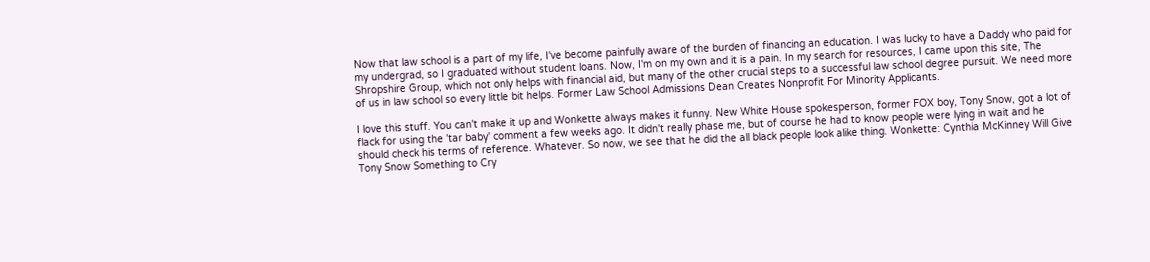Now that law school is a part of my life, I've become painfully aware of the burden of financing an education. I was lucky to have a Daddy who paid for my undergrad, so I graduated without student loans. Now, I'm on my own and it is a pain. In my search for resources, I came upon this site, The Shropshire Group, which not only helps with financial aid, but many of the other crucial steps to a successful law school degree pursuit. We need more of us in law school so every little bit helps. Former Law School Admissions Dean Creates Nonprofit For Minority Applicants.

I love this stuff. You can't make it up and Wonkette always makes it funny. New White House spokesperson, former FOX boy, Tony Snow, got a lot of flack for using the 'tar baby' comment a few weeks ago. It didn't really phase me, but of course he had to know people were lying in wait and he should check his terms of reference. Whatever. So now, we see that he did the all black people look alike thing. Wonkette: Cynthia McKinney Will Give Tony Snow Something to Cry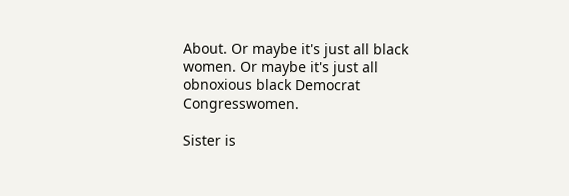About. Or maybe it's just all black women. Or maybe it's just all obnoxious black Democrat Congresswomen.

Sister is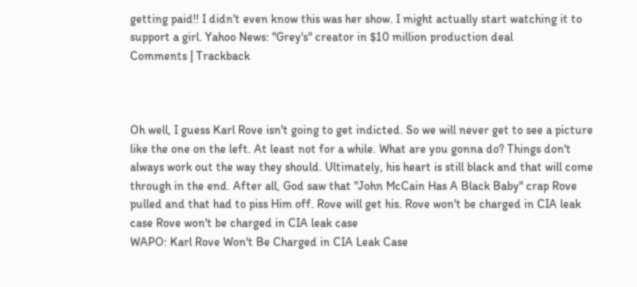getting paid!! I didn't even know this was her show. I might actually start watching it to support a girl. Yahoo News: "Grey's" creator in $10 million production deal
Comments | Trackback



Oh well, I guess Karl Rove isn't going to get indicted. So we will never get to see a picture like the one on the left. At least not for a while. What are you gonna do? Things don't always work out the way they should. Ultimately, his heart is still black and that will come through in the end. After all, God saw that "John McCain Has A Black Baby" crap Rove pulled and that had to piss Him off. Rove will get his. Rove won't be charged in CIA leak case Rove won't be charged in CIA leak case
WAPO: Karl Rove Won't Be Charged in CIA Leak Case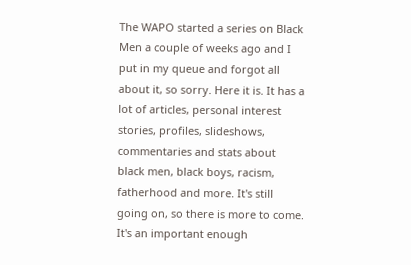The WAPO started a series on Black Men a couple of weeks ago and I put in my queue and forgot all about it, so sorry. Here it is. It has a lot of articles, personal interest stories, profiles, slideshows, commentaries and stats about black men, black boys, racism, fatherhood and more. It's still going on, so there is more to come. It's an important enough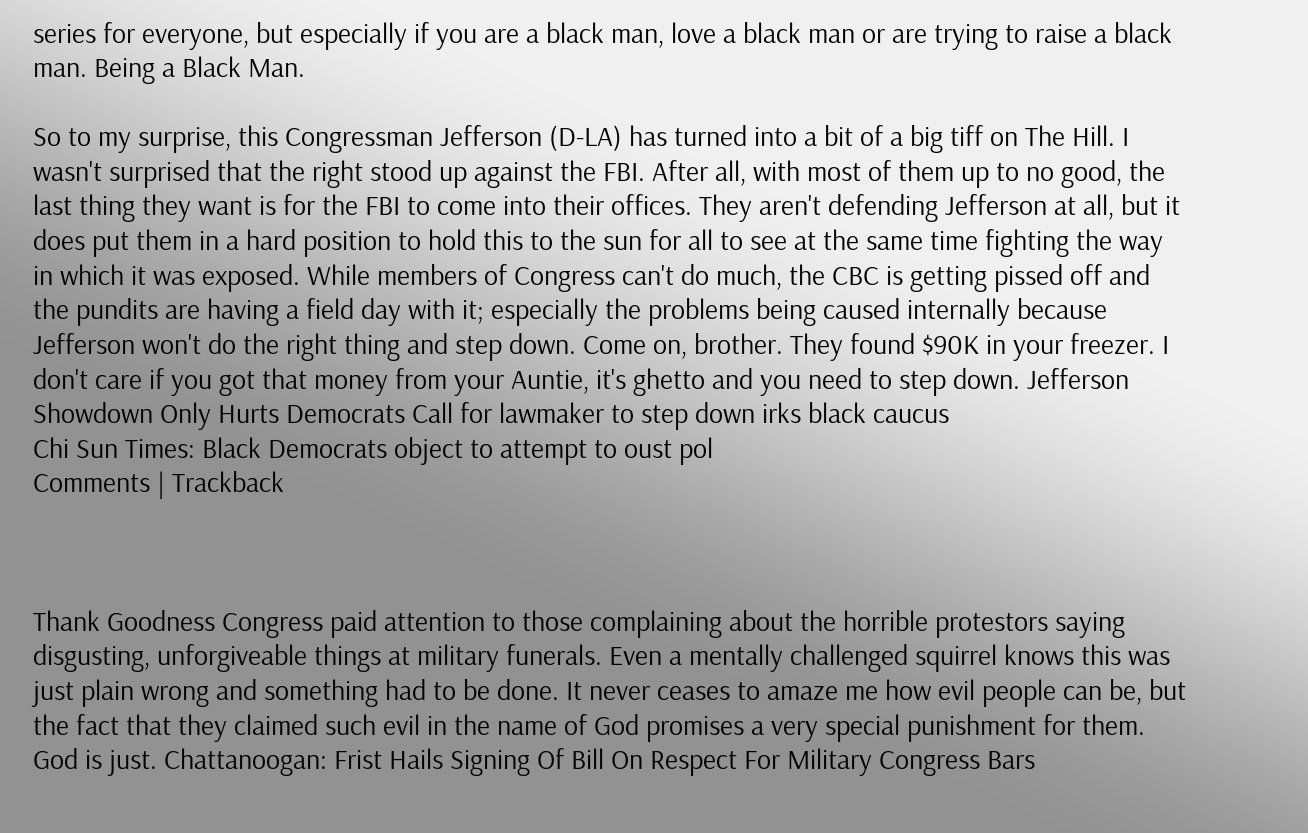series for everyone, but especially if you are a black man, love a black man or are trying to raise a black man. Being a Black Man.

So to my surprise, this Congressman Jefferson (D-LA) has turned into a bit of a big tiff on The Hill. I wasn't surprised that the right stood up against the FBI. After all, with most of them up to no good, the last thing they want is for the FBI to come into their offices. They aren't defending Jefferson at all, but it does put them in a hard position to hold this to the sun for all to see at the same time fighting the way in which it was exposed. While members of Congress can't do much, the CBC is getting pissed off and the pundits are having a field day with it; especially the problems being caused internally because Jefferson won't do the right thing and step down. Come on, brother. They found $90K in your freezer. I don't care if you got that money from your Auntie, it's ghetto and you need to step down. Jefferson Showdown Only Hurts Democrats Call for lawmaker to step down irks black caucus
Chi Sun Times: Black Democrats object to attempt to oust pol
Comments | Trackback



Thank Goodness Congress paid attention to those complaining about the horrible protestors saying disgusting, unforgiveable things at military funerals. Even a mentally challenged squirrel knows this was just plain wrong and something had to be done. It never ceases to amaze me how evil people can be, but the fact that they claimed such evil in the name of God promises a very special punishment for them. God is just. Chattanoogan: Frist Hails Signing Of Bill On Respect For Military Congress Bars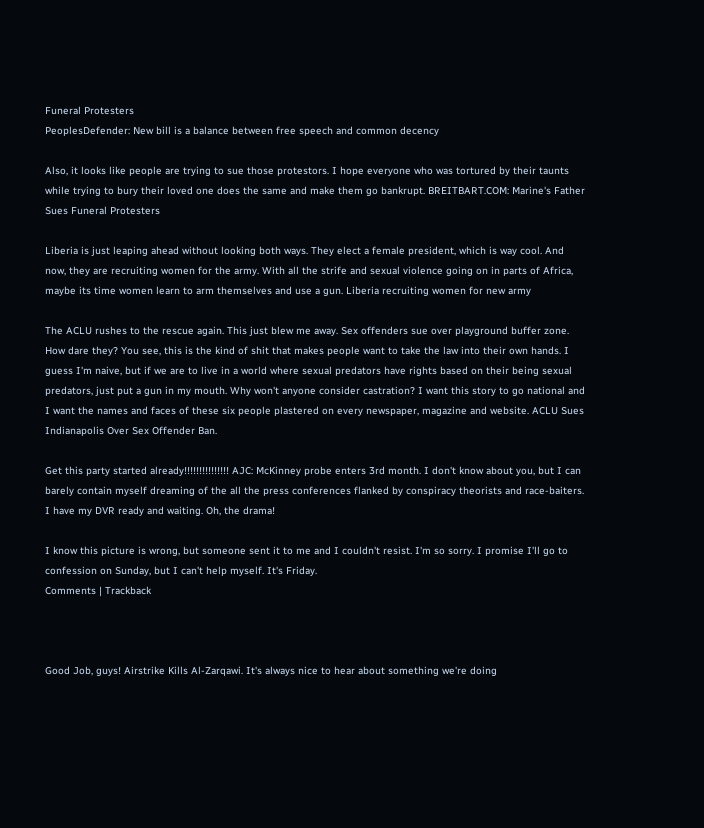Funeral Protesters
PeoplesDefender: New bill is a balance between free speech and common decency

Also, it looks like people are trying to sue those protestors. I hope everyone who was tortured by their taunts while trying to bury their loved one does the same and make them go bankrupt. BREITBART.COM: Marine's Father Sues Funeral Protesters

Liberia is just leaping ahead without looking both ways. They elect a female president, which is way cool. And now, they are recruiting women for the army. With all the strife and sexual violence going on in parts of Africa, maybe its time women learn to arm themselves and use a gun. Liberia recruiting women for new army

The ACLU rushes to the rescue again. This just blew me away. Sex offenders sue over playground buffer zone. How dare they? You see, this is the kind of shit that makes people want to take the law into their own hands. I guess I'm naive, but if we are to live in a world where sexual predators have rights based on their being sexual predators, just put a gun in my mouth. Why won't anyone consider castration? I want this story to go national and I want the names and faces of these six people plastered on every newspaper, magazine and website. ACLU Sues Indianapolis Over Sex Offender Ban.

Get this party started already!!!!!!!!!!!!!!! AJC: McKinney probe enters 3rd month. I don't know about you, but I can barely contain myself dreaming of the all the press conferences flanked by conspiracy theorists and race-baiters. I have my DVR ready and waiting. Oh, the drama!

I know this picture is wrong, but someone sent it to me and I couldn't resist. I'm so sorry. I promise I'll go to confession on Sunday, but I can't help myself. It's Friday.
Comments | Trackback



Good Job, guys! Airstrike Kills Al-Zarqawi. It's always nice to hear about something we're doing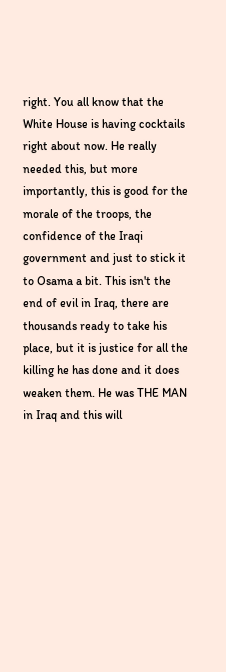right. You all know that the White House is having cocktails right about now. He really needed this, but more importantly, this is good for the morale of the troops, the confidence of the Iraqi government and just to stick it to Osama a bit. This isn't the end of evil in Iraq, there are thousands ready to take his place, but it is justice for all the killing he has done and it does weaken them. He was THE MAN in Iraq and this will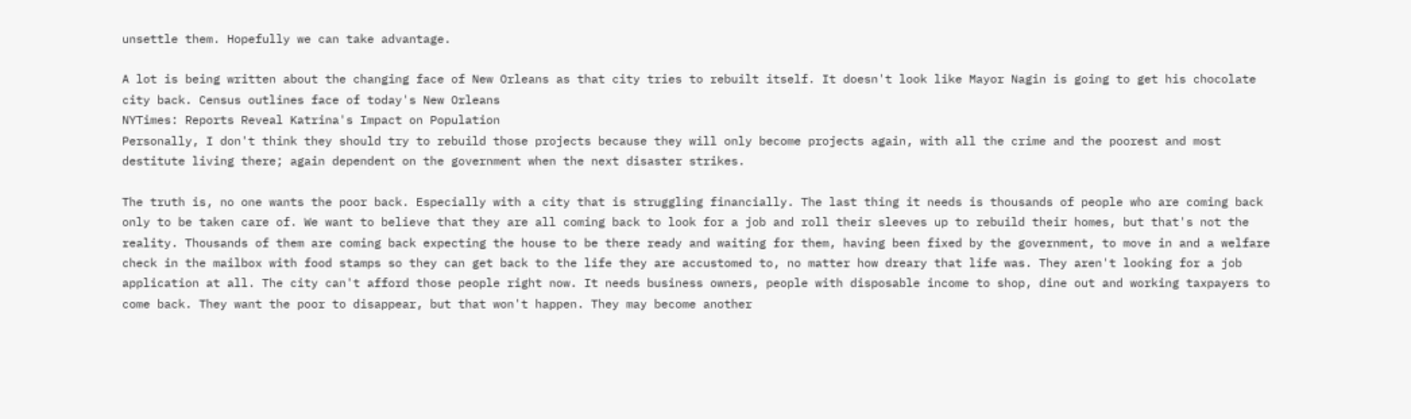unsettle them. Hopefully we can take advantage.

A lot is being written about the changing face of New Orleans as that city tries to rebuilt itself. It doesn't look like Mayor Nagin is going to get his chocolate city back. Census outlines face of today's New Orleans
NYTimes: Reports Reveal Katrina's Impact on Population
Personally, I don't think they should try to rebuild those projects because they will only become projects again, with all the crime and the poorest and most destitute living there; again dependent on the government when the next disaster strikes.

The truth is, no one wants the poor back. Especially with a city that is struggling financially. The last thing it needs is thousands of people who are coming back only to be taken care of. We want to believe that they are all coming back to look for a job and roll their sleeves up to rebuild their homes, but that's not the reality. Thousands of them are coming back expecting the house to be there ready and waiting for them, having been fixed by the government, to move in and a welfare check in the mailbox with food stamps so they can get back to the life they are accustomed to, no matter how dreary that life was. They aren't looking for a job application at all. The city can't afford those people right now. It needs business owners, people with disposable income to shop, dine out and working taxpayers to come back. They want the poor to disappear, but that won't happen. They may become another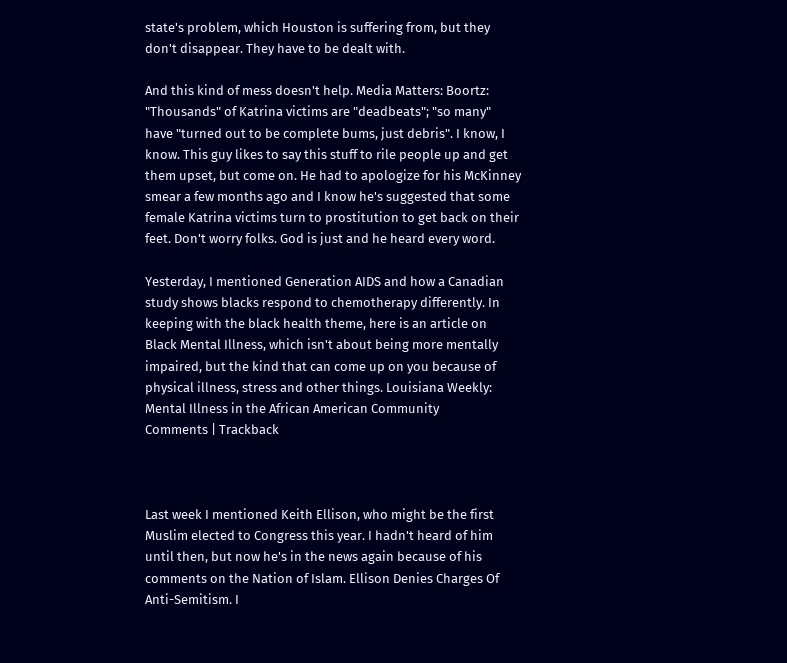state's problem, which Houston is suffering from, but they don't disappear. They have to be dealt with.

And this kind of mess doesn't help. Media Matters: Boortz: "Thousands" of Katrina victims are "deadbeats"; "so many" have "turned out to be complete bums, just debris". I know, I know. This guy likes to say this stuff to rile people up and get them upset, but come on. He had to apologize for his McKinney smear a few months ago and I know he's suggested that some female Katrina victims turn to prostitution to get back on their feet. Don't worry folks. God is just and he heard every word.

Yesterday, I mentioned Generation AIDS and how a Canadian study shows blacks respond to chemotherapy differently. In keeping with the black health theme, here is an article on Black Mental Illness, which isn't about being more mentally impaired, but the kind that can come up on you because of physical illness, stress and other things. Louisiana Weekly: Mental Illness in the African American Community
Comments | Trackback



Last week I mentioned Keith Ellison, who might be the first Muslim elected to Congress this year. I hadn't heard of him until then, but now he's in the news again because of his comments on the Nation of Islam. Ellison Denies Charges Of Anti-Semitism. I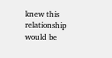knew this relationship would be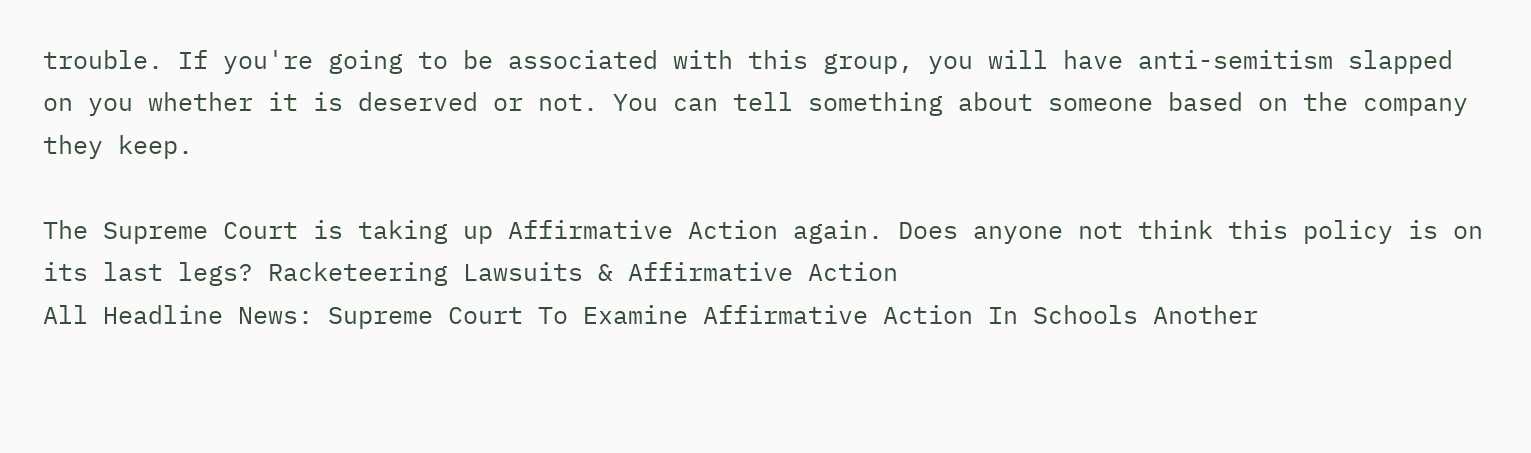trouble. If you're going to be associated with this group, you will have anti-semitism slapped on you whether it is deserved or not. You can tell something about someone based on the company they keep.

The Supreme Court is taking up Affirmative Action again. Does anyone not think this policy is on its last legs? Racketeering Lawsuits & Affirmative Action
All Headline News: Supreme Court To Examine Affirmative Action In Schools Another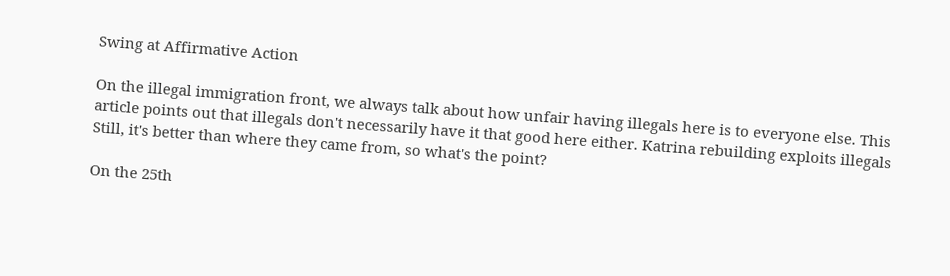Swing at Affirmative Action

On the illegal immigration front, we always talk about how unfair having illegals here is to everyone else. This article points out that illegals don't necessarily have it that good here either. Katrina rebuilding exploits illegals Still, it's better than where they came from, so what's the point?

On the 25th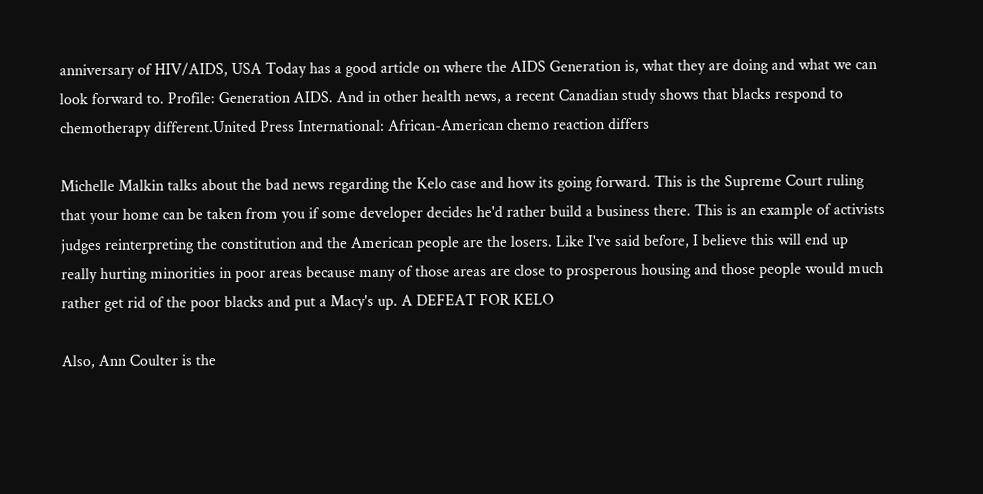anniversary of HIV/AIDS, USA Today has a good article on where the AIDS Generation is, what they are doing and what we can look forward to. Profile: Generation AIDS. And in other health news, a recent Canadian study shows that blacks respond to chemotherapy different.United Press International: African-American chemo reaction differs

Michelle Malkin talks about the bad news regarding the Kelo case and how its going forward. This is the Supreme Court ruling that your home can be taken from you if some developer decides he'd rather build a business there. This is an example of activists judges reinterpreting the constitution and the American people are the losers. Like I've said before, I believe this will end up really hurting minorities in poor areas because many of those areas are close to prosperous housing and those people would much rather get rid of the poor blacks and put a Macy's up. A DEFEAT FOR KELO

Also, Ann Coulter is the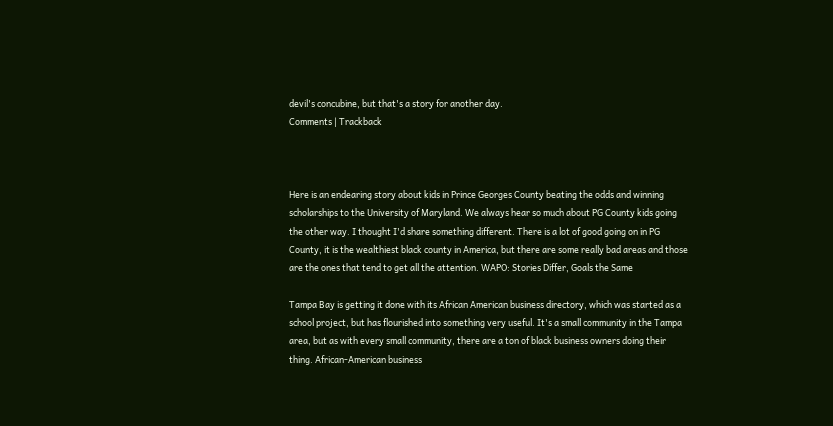devil's concubine, but that's a story for another day.
Comments | Trackback



Here is an endearing story about kids in Prince Georges County beating the odds and winning scholarships to the University of Maryland. We always hear so much about PG County kids going the other way. I thought I'd share something different. There is a lot of good going on in PG County, it is the wealthiest black county in America, but there are some really bad areas and those are the ones that tend to get all the attention. WAPO: Stories Differ, Goals the Same

Tampa Bay is getting it done with its African American business directory, which was started as a school project, but has flourished into something very useful. It's a small community in the Tampa area, but as with every small community, there are a ton of black business owners doing their thing. African-American business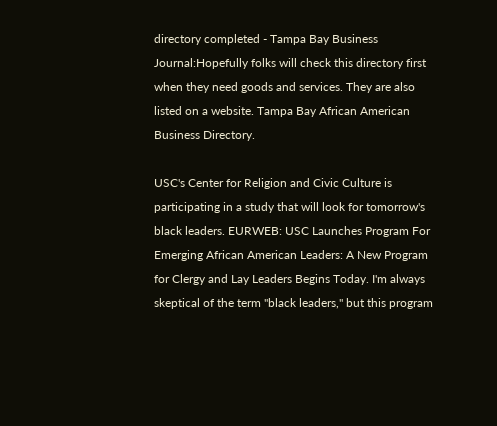directory completed - Tampa Bay Business Journal:Hopefully folks will check this directory first when they need goods and services. They are also listed on a website. Tampa Bay African American Business Directory.

USC's Center for Religion and Civic Culture is participating in a study that will look for tomorrow's black leaders. EURWEB: USC Launches Program For Emerging African American Leaders: A New Program for Clergy and Lay Leaders Begins Today. I'm always skeptical of the term "black leaders," but this program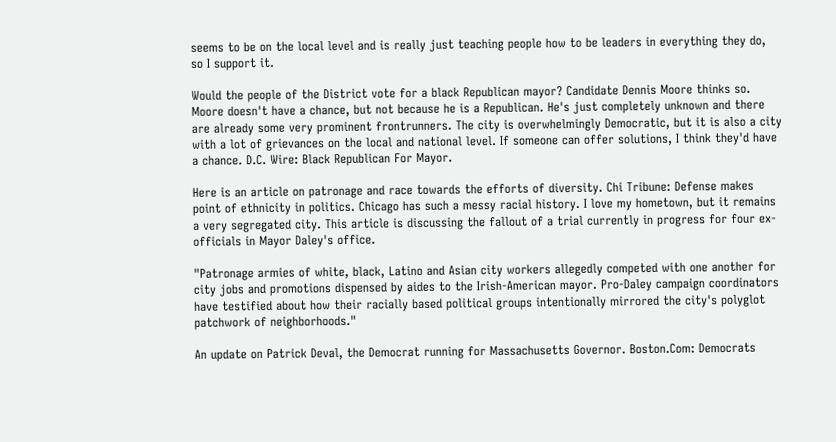seems to be on the local level and is really just teaching people how to be leaders in everything they do, so I support it.

Would the people of the District vote for a black Republican mayor? Candidate Dennis Moore thinks so. Moore doesn't have a chance, but not because he is a Republican. He's just completely unknown and there are already some very prominent frontrunners. The city is overwhelmingly Democratic, but it is also a city with a lot of grievances on the local and national level. If someone can offer solutions, I think they'd have a chance. D.C. Wire: Black Republican For Mayor.

Here is an article on patronage and race towards the efforts of diversity. Chi Tribune: Defense makes point of ethnicity in politics. Chicago has such a messy racial history. I love my hometown, but it remains a very segregated city. This article is discussing the fallout of a trial currently in progress for four ex-officials in Mayor Daley's office.

"Patronage armies of white, black, Latino and Asian city workers allegedly competed with one another for city jobs and promotions dispensed by aides to the Irish-American mayor. Pro-Daley campaign coordinators have testified about how their racially based political groups intentionally mirrored the city's polyglot patchwork of neighborhoods."

An update on Patrick Deval, the Democrat running for Massachusetts Governor. Boston.Com: Democrats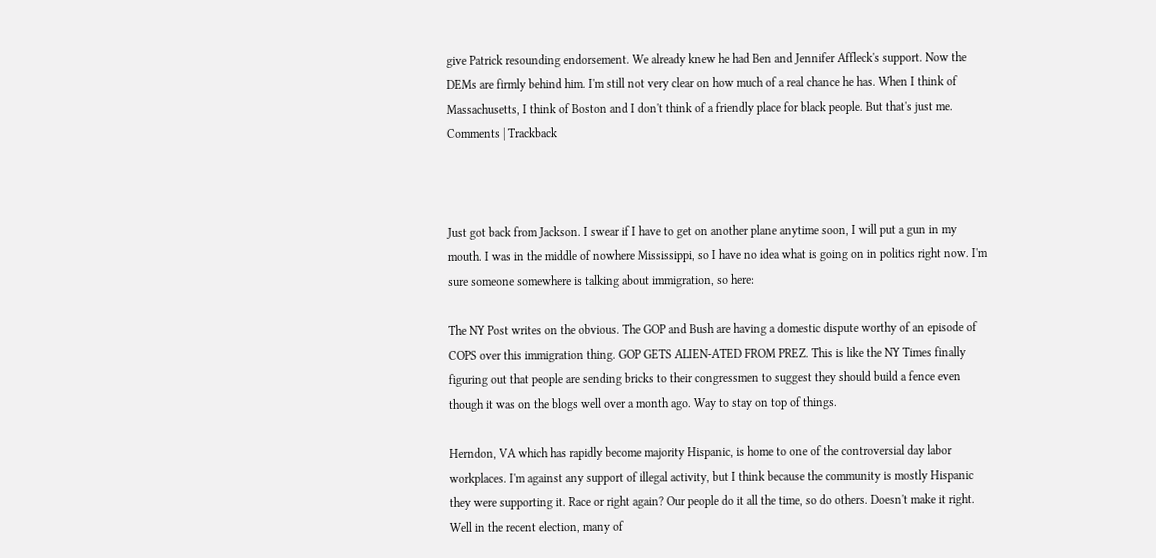give Patrick resounding endorsement. We already knew he had Ben and Jennifer Affleck's support. Now the DEMs are firmly behind him. I'm still not very clear on how much of a real chance he has. When I think of Massachusetts, I think of Boston and I don't think of a friendly place for black people. But that's just me.
Comments | Trackback



Just got back from Jackson. I swear if I have to get on another plane anytime soon, I will put a gun in my mouth. I was in the middle of nowhere Mississippi, so I have no idea what is going on in politics right now. I'm sure someone somewhere is talking about immigration, so here:

The NY Post writes on the obvious. The GOP and Bush are having a domestic dispute worthy of an episode of COPS over this immigration thing. GOP GETS ALIEN-ATED FROM PREZ. This is like the NY Times finally figuring out that people are sending bricks to their congressmen to suggest they should build a fence even though it was on the blogs well over a month ago. Way to stay on top of things.

Herndon, VA which has rapidly become majority Hispanic, is home to one of the controversial day labor workplaces. I'm against any support of illegal activity, but I think because the community is mostly Hispanic they were supporting it. Race or right again? Our people do it all the time, so do others. Doesn't make it right. Well in the recent election, many of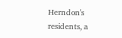Herndon's residents, a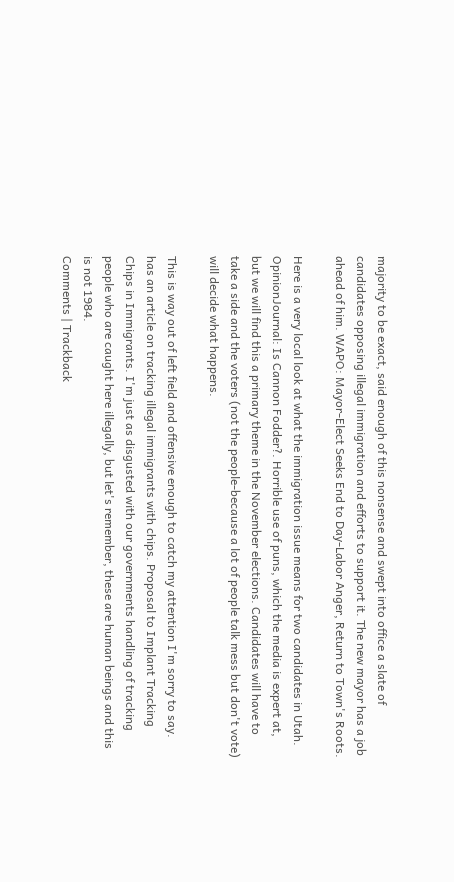majority to be exact, said enough of this nonsense and swept into office a slate of candidates opposing illegal immigration and efforts to support it. The new mayor has a job ahead of him. WAPO: Mayor-Elect Seeks End to Day-Labor Anger, Return to Town's Roots.

Here is a very local look at what the immigration issue means for two candidates in Utah. OpinionJournal: Is Cannon Fodder?. Horrible use of puns, which the media is expert at, but we will find this a primary theme in the November elections. Candidates will have to take a side and the voters (not the people-because a lot of people talk mess but don't vote) will decide what happens.

This is way out of left field and offensive enough to catch my attention I'm sorry to say. has an article on tracking illegal immigrants with chips. Proposal to Implant Tracking Chips in Immigrants. I'm just as disgusted with our governments handling of tracking people who are caught here illegally, but let's remember, these are human beings and this is not 1984.
Comments | Trackback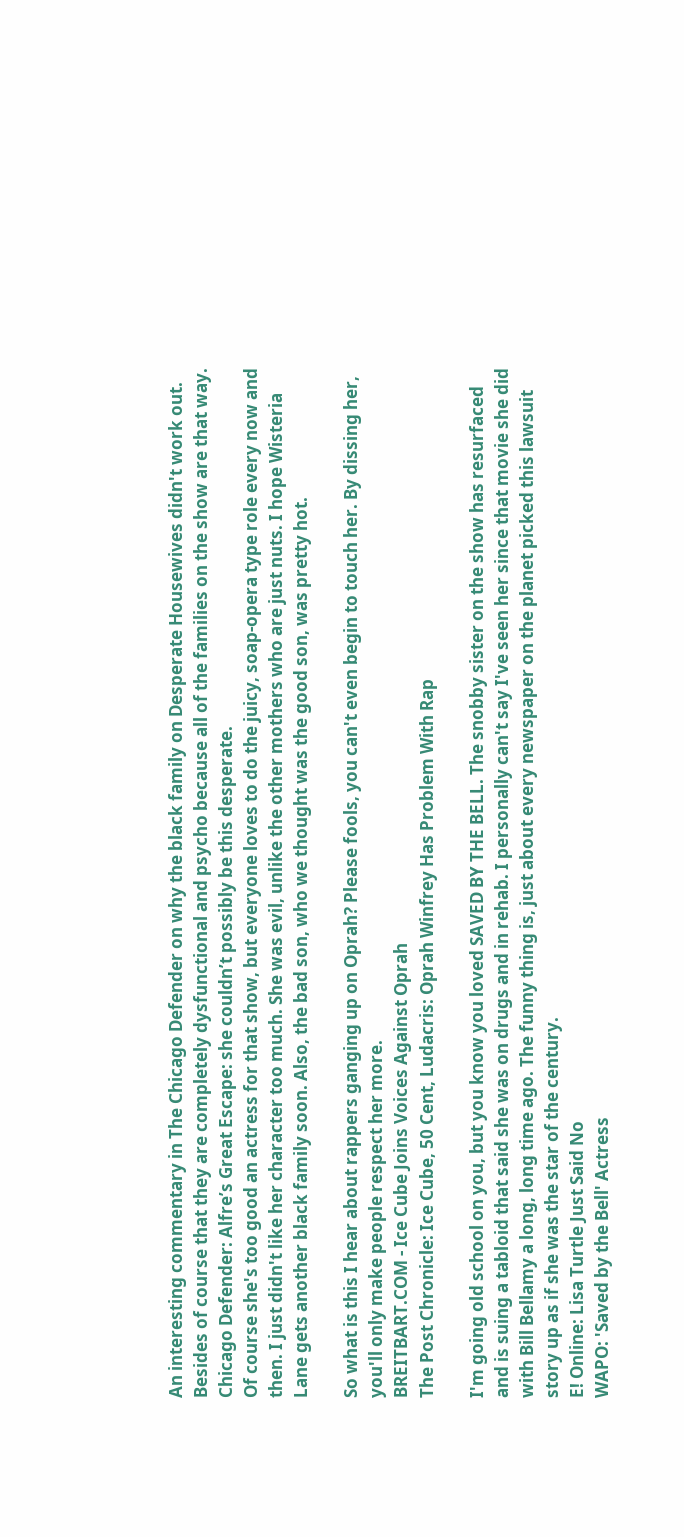An interesting commentary in The Chicago Defender on why the black family on Desperate Housewives didn't work out. Besides of course that they are completely dysfunctional and psycho because all of the families on the show are that way. Chicago Defender: Alfre’s Great Escape: she couldn’t possibly be this desperate.
Of course she's too good an actress for that show, but everyone loves to do the juicy, soap-opera type role every now and then. I just didn't like her character too much. She was evil, unlike the other mothers who are just nuts. I hope Wisteria Lane gets another black family soon. Also, the bad son, who we thought was the good son, was pretty hot.

So what is this I hear about rappers ganging up on Oprah? Please fools, you can't even begin to touch her. By dissing her, you'll only make people respect her more.
BREITBART.COM - Ice Cube Joins Voices Against Oprah
The Post Chronicle: Ice Cube, 50 Cent, Ludacris: Oprah Winfrey Has Problem With Rap

I'm going old school on you, but you know you loved SAVED BY THE BELL. The snobby sister on the show has resurfaced and is suing a tabloid that said she was on drugs and in rehab. I personally can't say I've seen her since that movie she did with Bill Bellamy a long, long time ago. The funny thing is, just about every newspaper on the planet picked this lawsuit story up as if she was the star of the century.
E! Online: Lisa Turtle Just Said No
WAPO: 'Saved by the Bell' Actress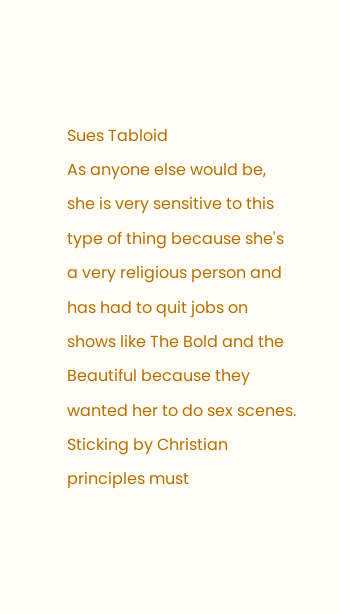Sues Tabloid
As anyone else would be, she is very sensitive to this type of thing because she's a very religious person and has had to quit jobs on shows like The Bold and the Beautiful because they wanted her to do sex scenes. Sticking by Christian principles must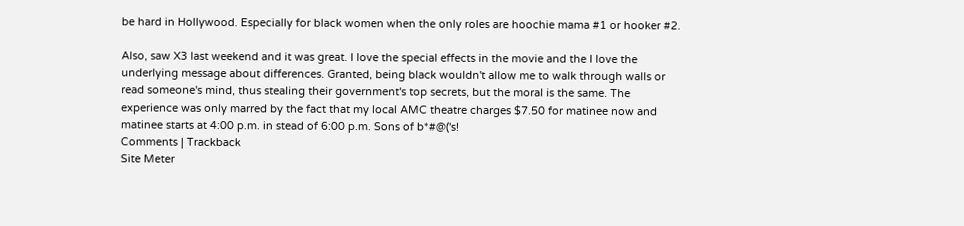be hard in Hollywood. Especially for black women when the only roles are hoochie mama #1 or hooker #2.

Also, saw X3 last weekend and it was great. I love the special effects in the movie and the I love the underlying message about differences. Granted, being black wouldn't allow me to walk through walls or read someone's mind, thus stealing their government's top secrets, but the moral is the same. The experience was only marred by the fact that my local AMC theatre charges $7.50 for matinee now and matinee starts at 4:00 p.m. in stead of 6:00 p.m. Sons of b*#@('s!
Comments | Trackback
Site Meter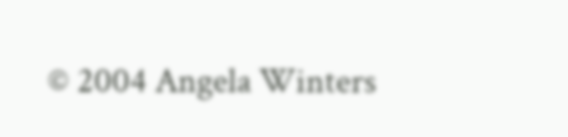© 2004 Angela Winters